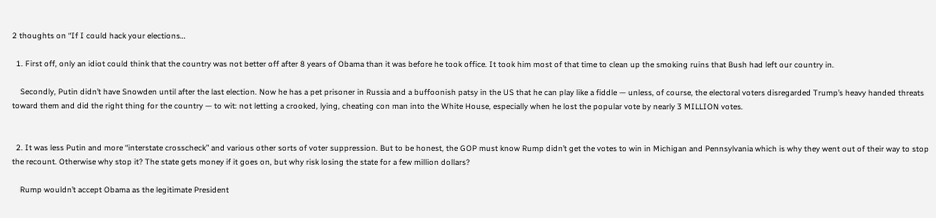2 thoughts on “If I could hack your elections…

  1. First off, only an idiot could think that the country was not better off after 8 years of Obama than it was before he took office. It took him most of that time to clean up the smoking ruins that Bush had left our country in.

    Secondly, Putin didn’t have Snowden until after the last election. Now he has a pet prisoner in Russia and a buffoonish patsy in the US that he can play like a fiddle — unless, of course, the electoral voters disregarded Trump’s heavy handed threats toward them and did the right thing for the country — to wit: not letting a crooked, lying, cheating con man into the White House, especially when he lost the popular vote by nearly 3 MILLION votes.


  2. It was less Putin and more “interstate crosscheck” and various other sorts of voter suppression. But to be honest, the GOP must know Rump didn’t get the votes to win in Michigan and Pennsylvania which is why they went out of their way to stop the recount. Otherwise why stop it? The state gets money if it goes on, but why risk losing the state for a few million dollars?

    Rump wouldn’t accept Obama as the legitimate President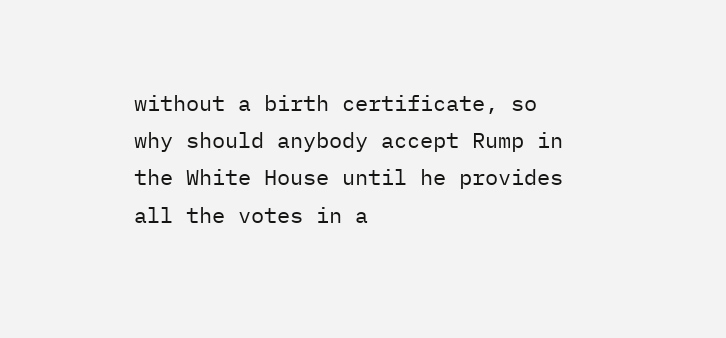without a birth certificate, so why should anybody accept Rump in the White House until he provides all the votes in a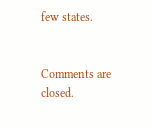few states.


Comments are closed.